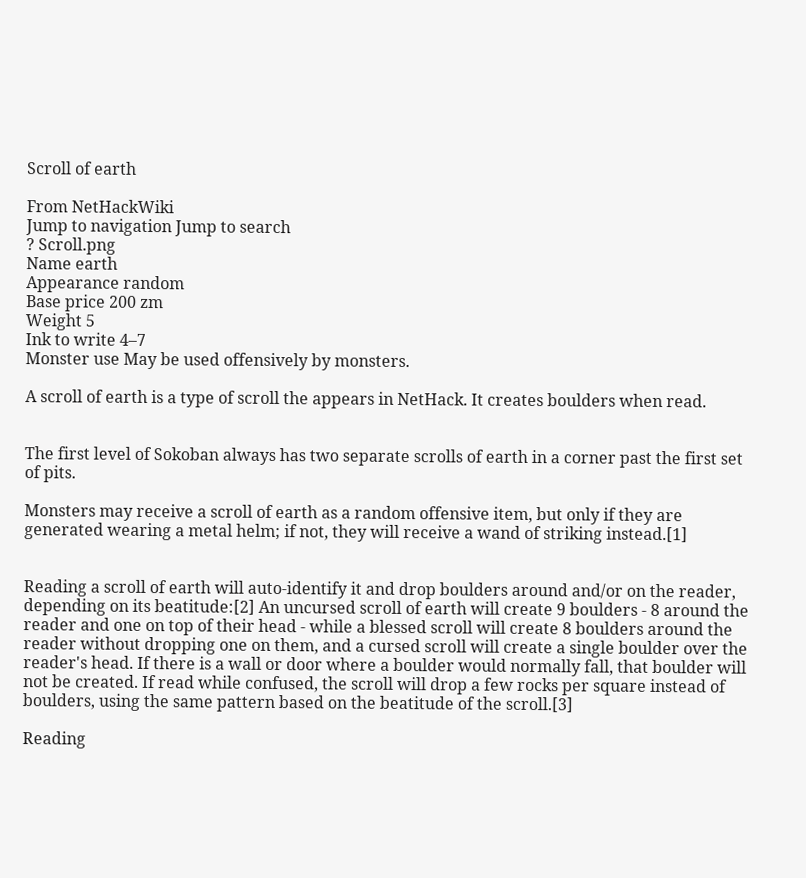Scroll of earth

From NetHackWiki
Jump to navigation Jump to search
? Scroll.png
Name earth
Appearance random
Base price 200 zm
Weight 5
Ink to write 4–7
Monster use May be used offensively by monsters.

A scroll of earth is a type of scroll the appears in NetHack. It creates boulders when read.


The first level of Sokoban always has two separate scrolls of earth in a corner past the first set of pits.

Monsters may receive a scroll of earth as a random offensive item, but only if they are generated wearing a metal helm; if not, they will receive a wand of striking instead.[1]


Reading a scroll of earth will auto-identify it and drop boulders around and/or on the reader, depending on its beatitude:[2] An uncursed scroll of earth will create 9 boulders - 8 around the reader and one on top of their head - while a blessed scroll will create 8 boulders around the reader without dropping one on them, and a cursed scroll will create a single boulder over the reader's head. If there is a wall or door where a boulder would normally fall, that boulder will not be created. If read while confused, the scroll will drop a few rocks per square instead of boulders, using the same pattern based on the beatitude of the scroll.[3]

Reading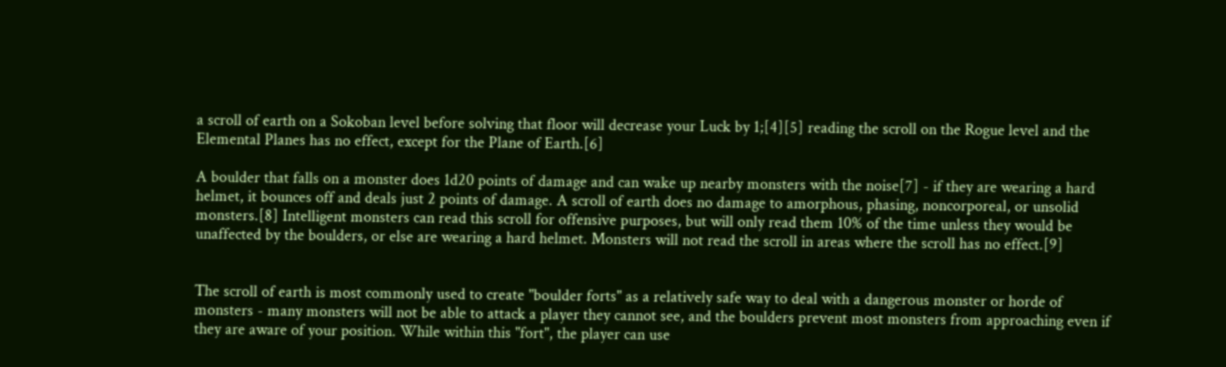a scroll of earth on a Sokoban level before solving that floor will decrease your Luck by 1;[4][5] reading the scroll on the Rogue level and the Elemental Planes has no effect, except for the Plane of Earth.[6]

A boulder that falls on a monster does 1d20 points of damage and can wake up nearby monsters with the noise[7] - if they are wearing a hard helmet, it bounces off and deals just 2 points of damage. A scroll of earth does no damage to amorphous, phasing, noncorporeal, or unsolid monsters.[8] Intelligent monsters can read this scroll for offensive purposes, but will only read them 10% of the time unless they would be unaffected by the boulders, or else are wearing a hard helmet. Monsters will not read the scroll in areas where the scroll has no effect.[9]


The scroll of earth is most commonly used to create "boulder forts" as a relatively safe way to deal with a dangerous monster or horde of monsters - many monsters will not be able to attack a player they cannot see, and the boulders prevent most monsters from approaching even if they are aware of your position. While within this "fort", the player can use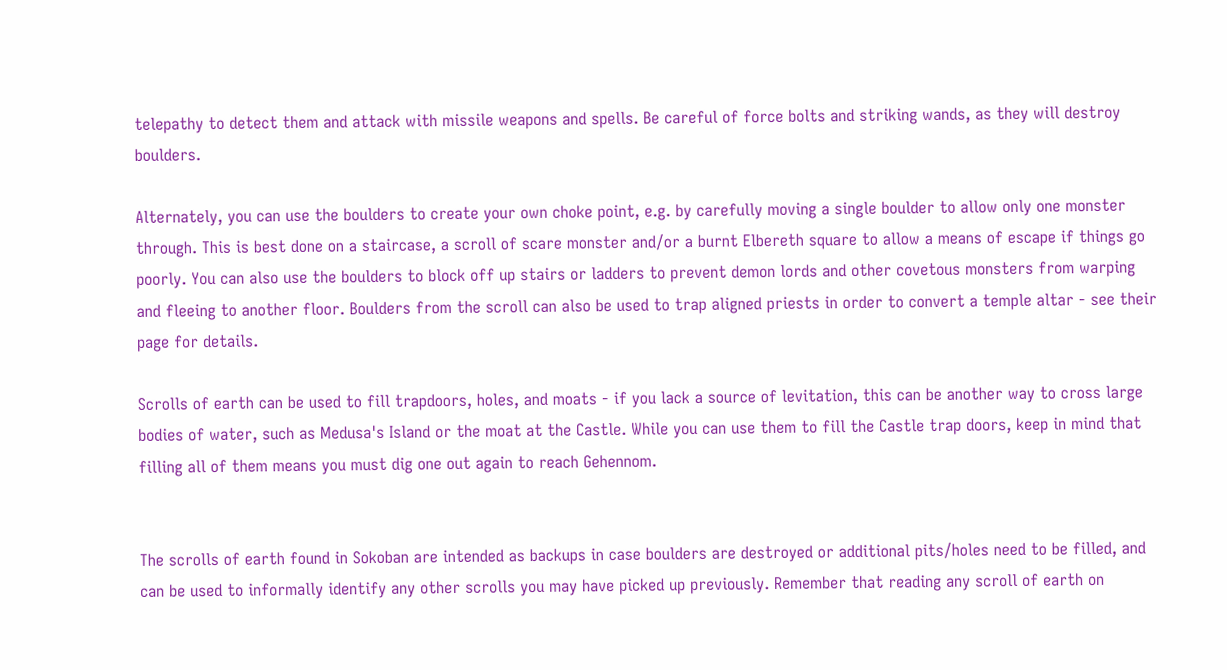telepathy to detect them and attack with missile weapons and spells. Be careful of force bolts and striking wands, as they will destroy boulders.

Alternately, you can use the boulders to create your own choke point, e.g. by carefully moving a single boulder to allow only one monster through. This is best done on a staircase, a scroll of scare monster and/or a burnt Elbereth square to allow a means of escape if things go poorly. You can also use the boulders to block off up stairs or ladders to prevent demon lords and other covetous monsters from warping and fleeing to another floor. Boulders from the scroll can also be used to trap aligned priests in order to convert a temple altar - see their page for details.

Scrolls of earth can be used to fill trapdoors, holes, and moats - if you lack a source of levitation, this can be another way to cross large bodies of water, such as Medusa's Island or the moat at the Castle. While you can use them to fill the Castle trap doors, keep in mind that filling all of them means you must dig one out again to reach Gehennom.


The scrolls of earth found in Sokoban are intended as backups in case boulders are destroyed or additional pits/holes need to be filled, and can be used to informally identify any other scrolls you may have picked up previously. Remember that reading any scroll of earth on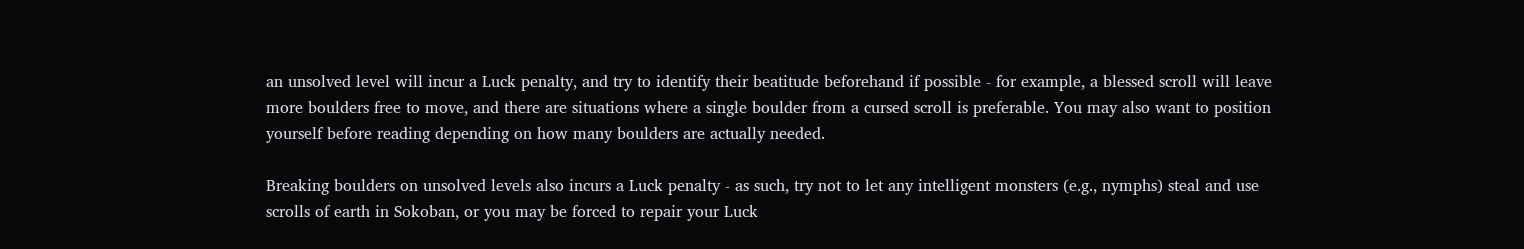an unsolved level will incur a Luck penalty, and try to identify their beatitude beforehand if possible - for example, a blessed scroll will leave more boulders free to move, and there are situations where a single boulder from a cursed scroll is preferable. You may also want to position yourself before reading depending on how many boulders are actually needed.

Breaking boulders on unsolved levels also incurs a Luck penalty - as such, try not to let any intelligent monsters (e.g., nymphs) steal and use scrolls of earth in Sokoban, or you may be forced to repair your Luck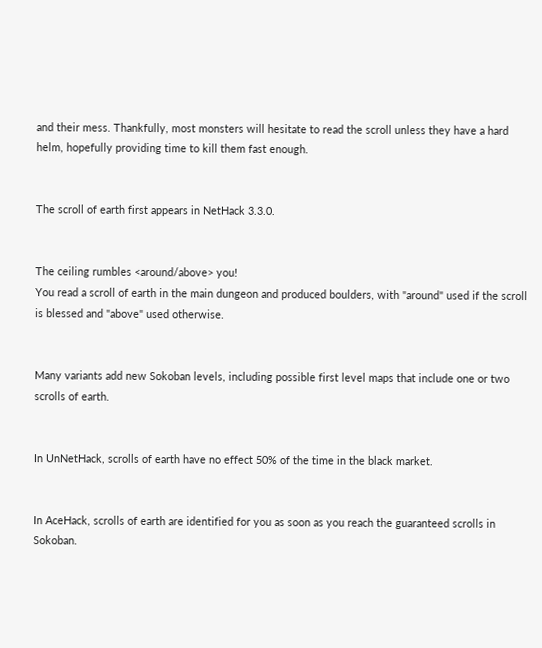and their mess. Thankfully, most monsters will hesitate to read the scroll unless they have a hard helm, hopefully providing time to kill them fast enough.


The scroll of earth first appears in NetHack 3.3.0.


The ceiling rumbles <around/above> you!
You read a scroll of earth in the main dungeon and produced boulders, with "around" used if the scroll is blessed and "above" used otherwise.


Many variants add new Sokoban levels, including possible first level maps that include one or two scrolls of earth.


In UnNetHack, scrolls of earth have no effect 50% of the time in the black market.


In AceHack, scrolls of earth are identified for you as soon as you reach the guaranteed scrolls in Sokoban.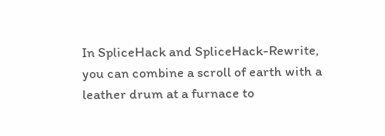In SpliceHack and SpliceHack-Rewrite, you can combine a scroll of earth with a leather drum at a furnace to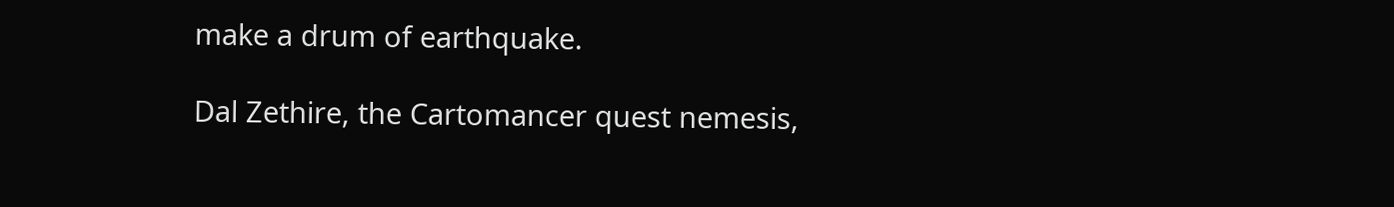make a drum of earthquake.

Dal Zethire, the Cartomancer quest nemesis,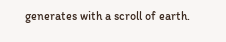generates with a scroll of earth.